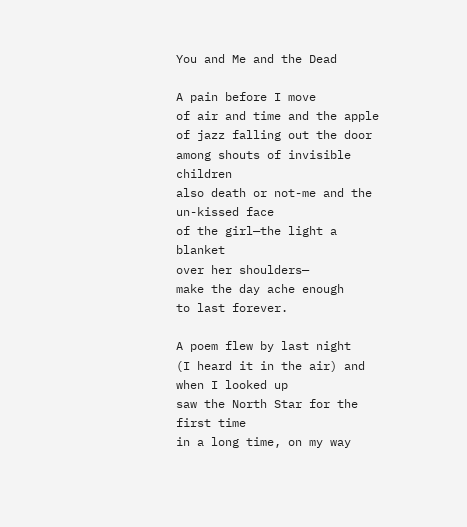You and Me and the Dead

A pain before I move
of air and time and the apple
of jazz falling out the door
among shouts of invisible children
also death or not-me and the un-kissed face
of the girl—the light a blanket
over her shoulders—
make the day ache enough
to last forever.

A poem flew by last night
(I heard it in the air) and when I looked up
saw the North Star for the first time
in a long time, on my way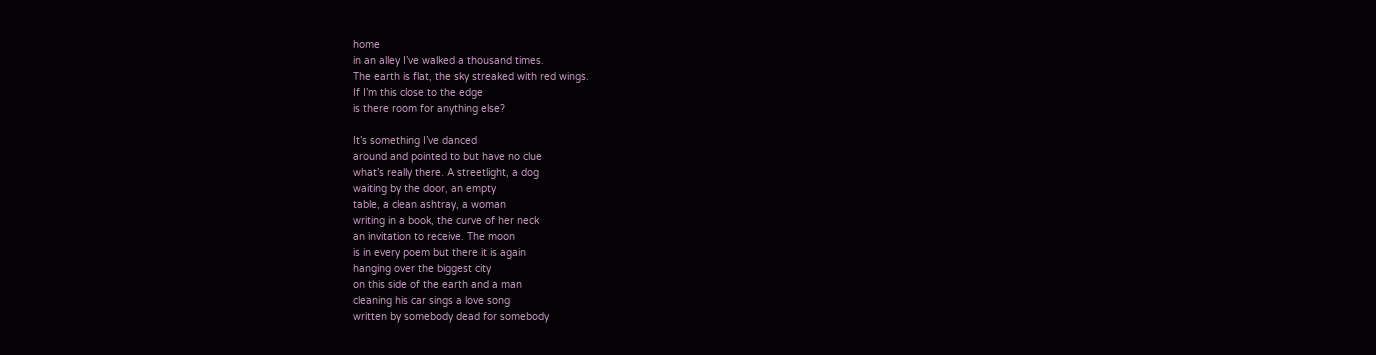home
in an alley I’ve walked a thousand times.
The earth is flat, the sky streaked with red wings.
If I’m this close to the edge
is there room for anything else?

It’s something I’ve danced
around and pointed to but have no clue
what’s really there. A streetlight, a dog
waiting by the door, an empty
table, a clean ashtray, a woman
writing in a book, the curve of her neck
an invitation to receive. The moon
is in every poem but there it is again
hanging over the biggest city
on this side of the earth and a man
cleaning his car sings a love song
written by somebody dead for somebody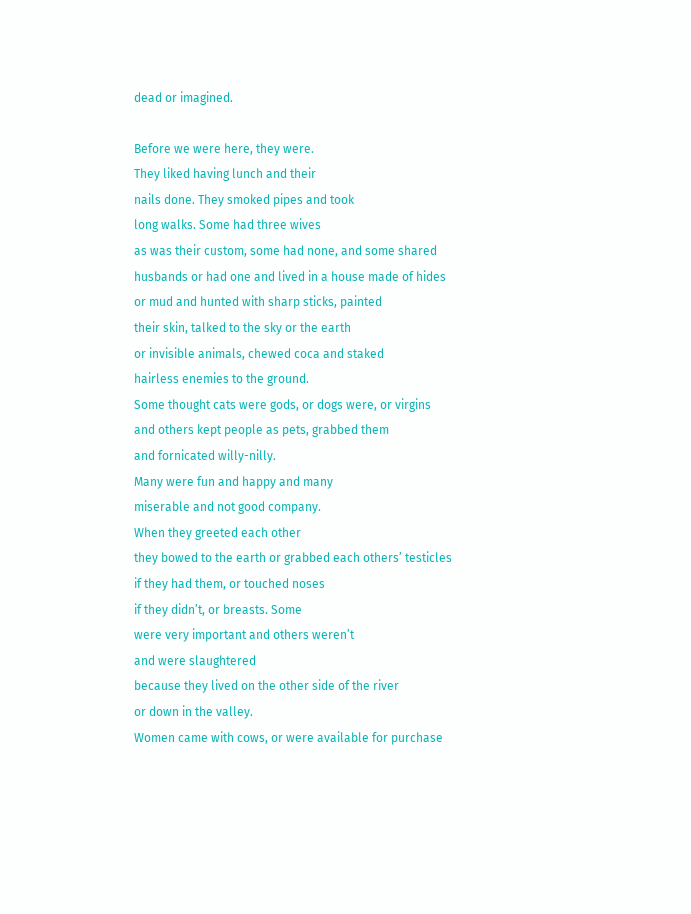dead or imagined.

Before we were here, they were.
They liked having lunch and their
nails done. They smoked pipes and took
long walks. Some had three wives
as was their custom, some had none, and some shared
husbands or had one and lived in a house made of hides
or mud and hunted with sharp sticks, painted
their skin, talked to the sky or the earth
or invisible animals, chewed coca and staked
hairless enemies to the ground.
Some thought cats were gods, or dogs were, or virgins
and others kept people as pets, grabbed them
and fornicated willy-nilly.
Many were fun and happy and many
miserable and not good company.
When they greeted each other
they bowed to the earth or grabbed each others’ testicles
if they had them, or touched noses
if they didn’t, or breasts. Some
were very important and others weren’t
and were slaughtered
because they lived on the other side of the river
or down in the valley.
Women came with cows, or were available for purchase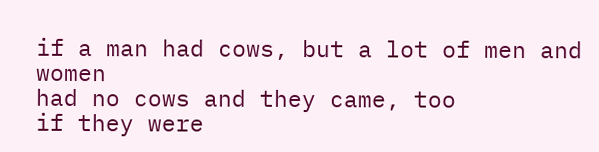if a man had cows, but a lot of men and women
had no cows and they came, too
if they were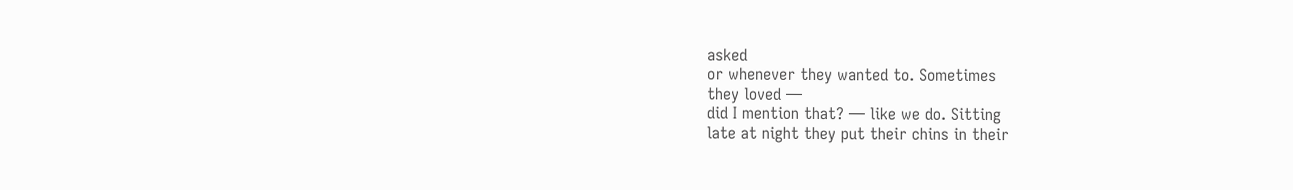asked
or whenever they wanted to. Sometimes
they loved —
did I mention that? — like we do. Sitting
late at night they put their chins in their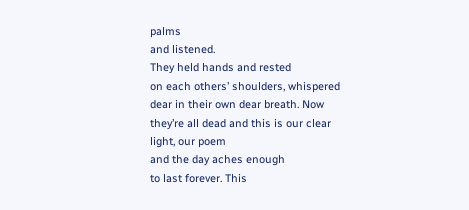palms
and listened.
They held hands and rested
on each others’ shoulders, whispered
dear in their own dear breath. Now
they’re all dead and this is our clear
light, our poem
and the day aches enough
to last forever. This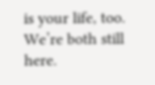is your life, too.
We’re both still here.